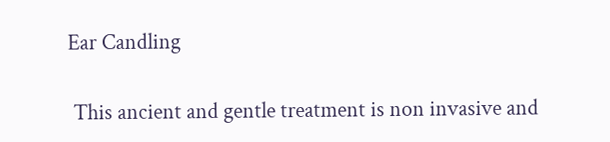Ear Candling

 This ancient and gentle treatment is non invasive and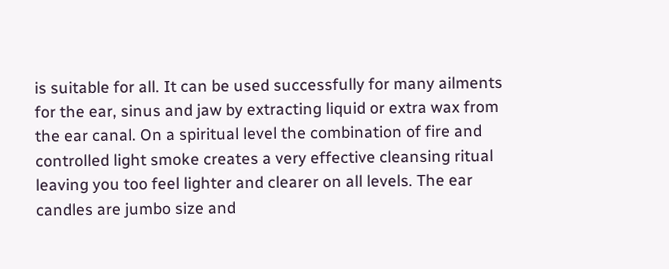is suitable for all. It can be used successfully for many ailments for the ear, sinus and jaw by extracting liquid or extra wax from the ear canal. On a spiritual level the combination of fire and controlled light smoke creates a very effective cleansing ritual leaving you too feel lighter and clearer on all levels. The ear candles are jumbo size and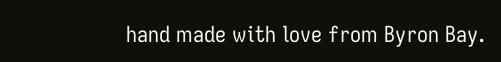hand made with love from Byron Bay.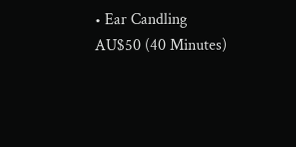• Ear Candling AU$50 (40 Minutes)